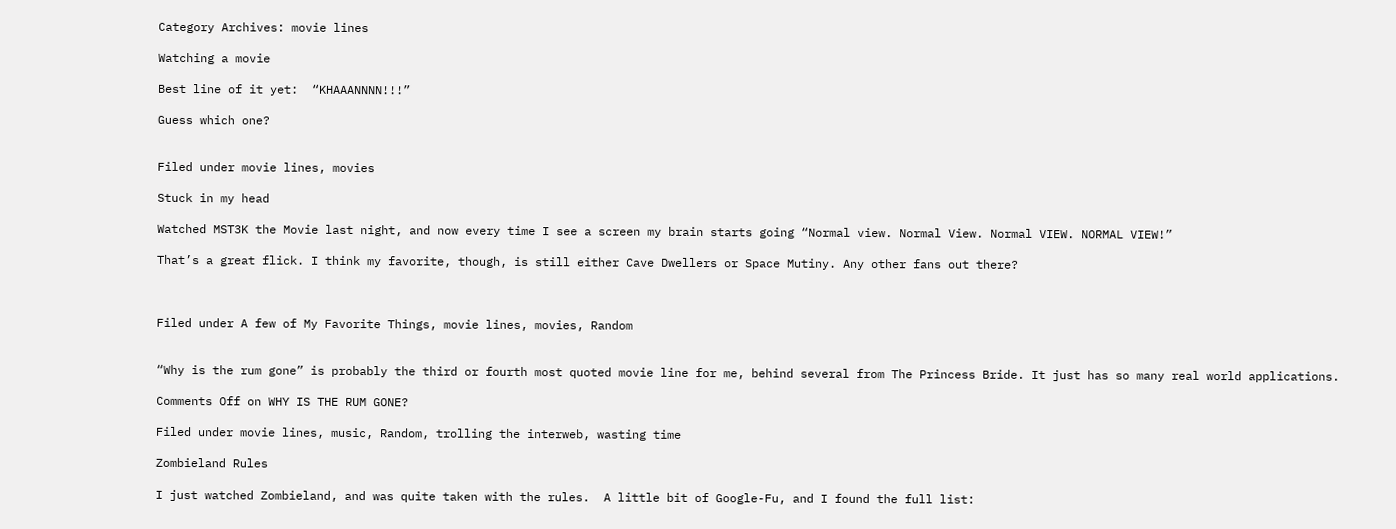Category Archives: movie lines

Watching a movie

Best line of it yet:  “KHAAANNNN!!!”

Guess which one?


Filed under movie lines, movies

Stuck in my head

Watched MST3K the Movie last night, and now every time I see a screen my brain starts going “Normal view. Normal View. Normal VIEW. NORMAL VIEW!”

That’s a great flick. I think my favorite, though, is still either Cave Dwellers or Space Mutiny. Any other fans out there?



Filed under A few of My Favorite Things, movie lines, movies, Random


“Why is the rum gone” is probably the third or fourth most quoted movie line for me, behind several from The Princess Bride. It just has so many real world applications.

Comments Off on WHY IS THE RUM GONE?

Filed under movie lines, music, Random, trolling the interweb, wasting time

Zombieland Rules

I just watched Zombieland, and was quite taken with the rules.  A little bit of Google-Fu, and I found the full list: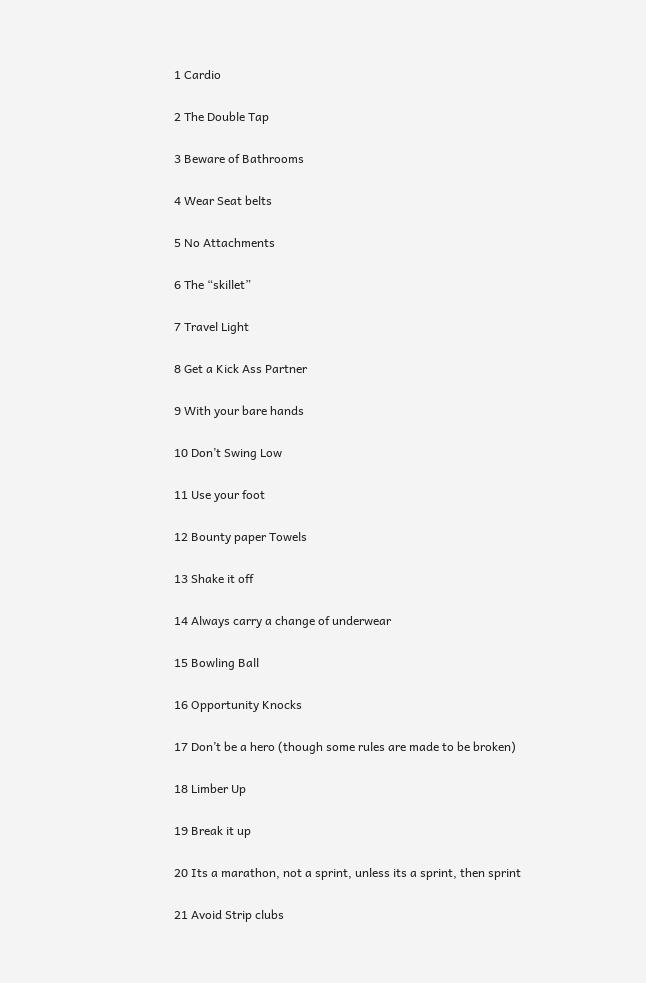1 Cardio

2 The Double Tap

3 Beware of Bathrooms

4 Wear Seat belts

5 No Attachments

6 The “skillet”

7 Travel Light

8 Get a Kick Ass Partner

9 With your bare hands

10 Don’t Swing Low

11 Use your foot

12 Bounty paper Towels

13 Shake it off

14 Always carry a change of underwear

15 Bowling Ball

16 Opportunity Knocks

17 Don’t be a hero (though some rules are made to be broken)

18 Limber Up

19 Break it up

20 Its a marathon, not a sprint, unless its a sprint, then sprint

21 Avoid Strip clubs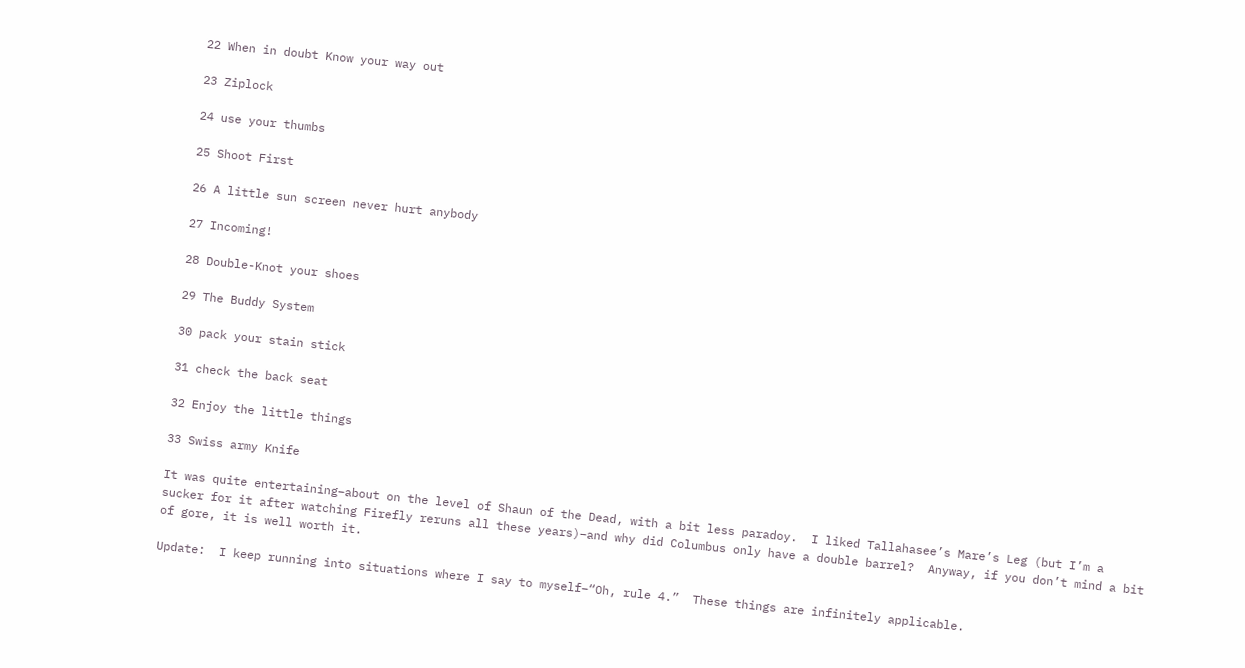22 When in doubt Know your way out

23 Ziplock

24 use your thumbs

25 Shoot First

26 A little sun screen never hurt anybody

27 Incoming!

28 Double-Knot your shoes

29 The Buddy System

30 pack your stain stick

31 check the back seat

32 Enjoy the little things

33 Swiss army Knife

It was quite entertaining–about on the level of Shaun of the Dead, with a bit less paradoy.  I liked Tallahasee’s Mare’s Leg (but I’m a sucker for it after watching Firefly reruns all these years)–and why did Columbus only have a double barrel?  Anyway, if you don’t mind a bit of gore, it is well worth it.

Update:  I keep running into situations where I say to myself–“Oh, rule 4.”  These things are infinitely applicable.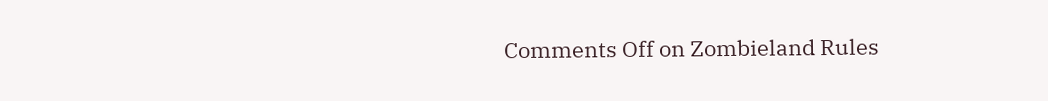Comments Off on Zombieland Rules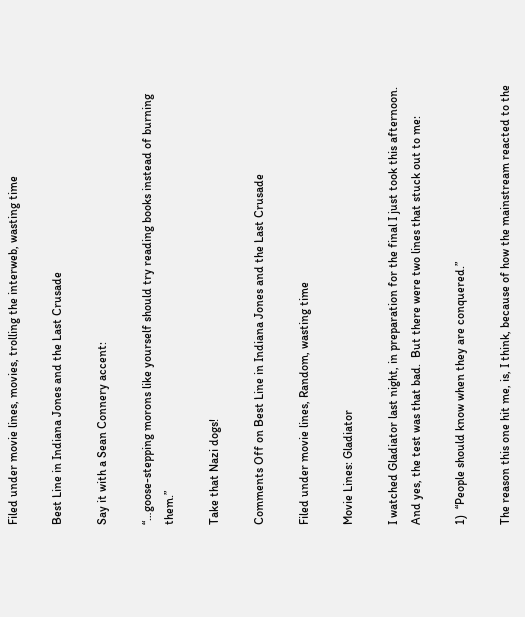Filed under movie lines, movies, trolling the interweb, wasting time

Best Line in Indiana Jones and the Last Crusade

Say it with a Sean Connery accent:

“…goose-stepping morons like yourself should try reading books instead of burning them.”

Take that Nazi dogs!

Comments Off on Best Line in Indiana Jones and the Last Crusade

Filed under movie lines, Random, wasting time

Movie Lines: Gladiator

I watched Gladiator last night, in preparation for the final I just took this afternoon.  And yes, the test was that bad.  But there were two lines that stuck out to me:

1)  “People should know when they are conquered.”

The reason this one hit me, is, I think, because of how the mainstream reacted to the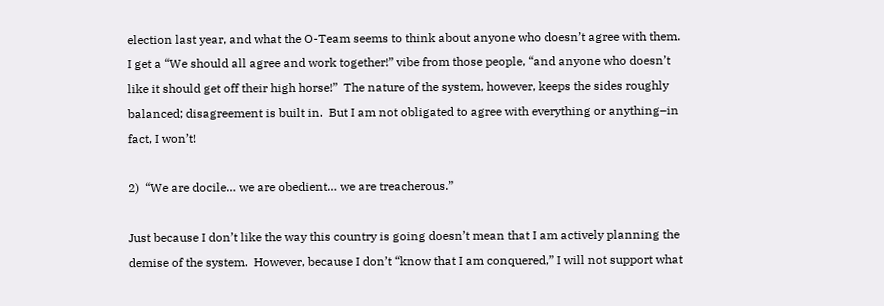election last year, and what the O-Team seems to think about anyone who doesn’t agree with them.  I get a “We should all agree and work together!” vibe from those people, “and anyone who doesn’t like it should get off their high horse!”  The nature of the system, however, keeps the sides roughly balanced; disagreement is built in.  But I am not obligated to agree with everything or anything–in fact, I won’t!

2)  “We are docile… we are obedient… we are treacherous.”

Just because I don’t like the way this country is going doesn’t mean that I am actively planning the demise of the system.  However, because I don’t “know that I am conquered,” I will not support what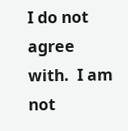I do not agree with.  I am not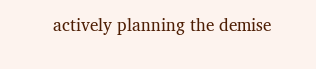actively planning the demise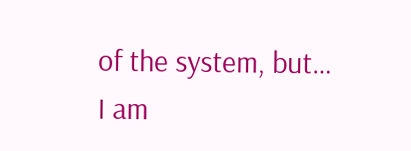of the system, but…
I am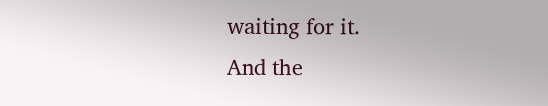waiting for it.
And the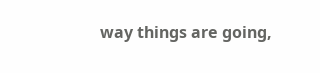way things are going,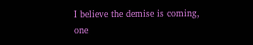I believe the demise is coming, one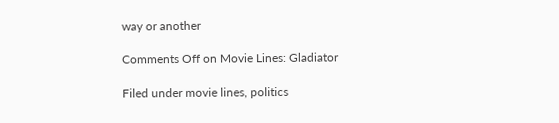way or another

Comments Off on Movie Lines: Gladiator

Filed under movie lines, politics